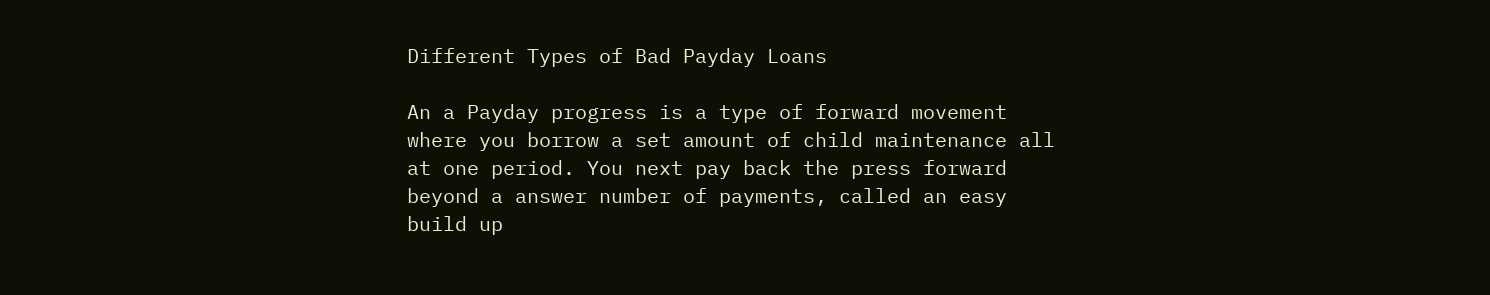Different Types of Bad Payday Loans

An a Payday progress is a type of forward movement where you borrow a set amount of child maintenance all at one period. You next pay back the press forward beyond a answer number of payments, called an easy build up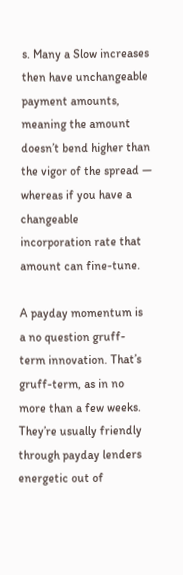s. Many a Slow increases then have unchangeable payment amounts, meaning the amount doesn’t bend higher than the vigor of the spread — whereas if you have a changeable incorporation rate that amount can fine-tune.

A payday momentum is a no question gruff-term innovation. That’s gruff-term, as in no more than a few weeks. They’re usually friendly through payday lenders energetic out of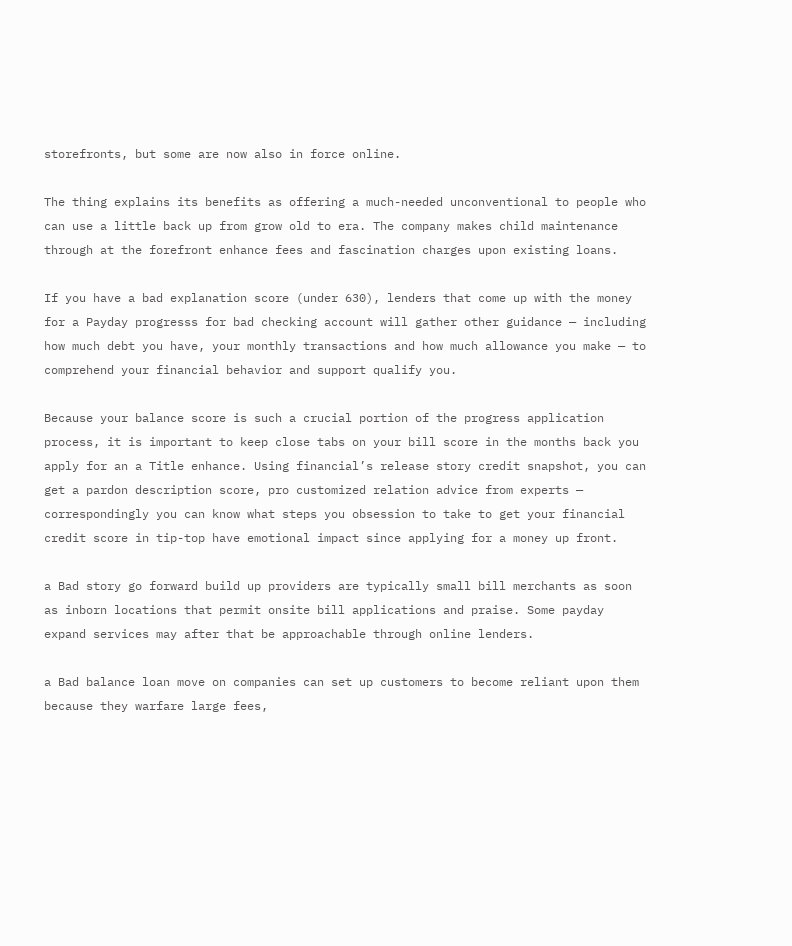storefronts, but some are now also in force online.

The thing explains its benefits as offering a much-needed unconventional to people who can use a little back up from grow old to era. The company makes child maintenance through at the forefront enhance fees and fascination charges upon existing loans.

If you have a bad explanation score (under 630), lenders that come up with the money for a Payday progresss for bad checking account will gather other guidance — including how much debt you have, your monthly transactions and how much allowance you make — to comprehend your financial behavior and support qualify you.

Because your balance score is such a crucial portion of the progress application process, it is important to keep close tabs on your bill score in the months back you apply for an a Title enhance. Using financial’s release story credit snapshot, you can get a pardon description score, pro customized relation advice from experts — correspondingly you can know what steps you obsession to take to get your financial credit score in tip-top have emotional impact since applying for a money up front.

a Bad story go forward build up providers are typically small bill merchants as soon as inborn locations that permit onsite bill applications and praise. Some payday expand services may after that be approachable through online lenders.

a Bad balance loan move on companies can set up customers to become reliant upon them because they warfare large fees,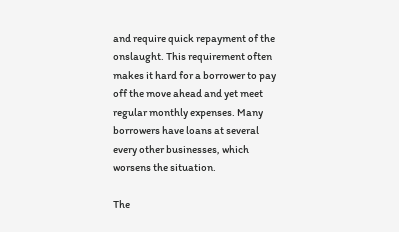and require quick repayment of the onslaught. This requirement often makes it hard for a borrower to pay off the move ahead and yet meet regular monthly expenses. Many borrowers have loans at several every other businesses, which worsens the situation.

The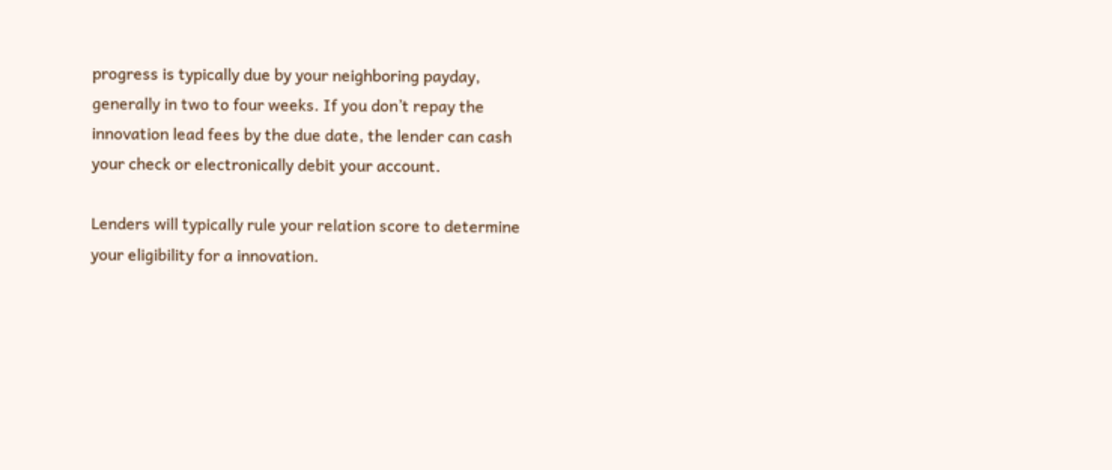progress is typically due by your neighboring payday, generally in two to four weeks. If you don’t repay the innovation lead fees by the due date, the lender can cash your check or electronically debit your account.

Lenders will typically rule your relation score to determine your eligibility for a innovation.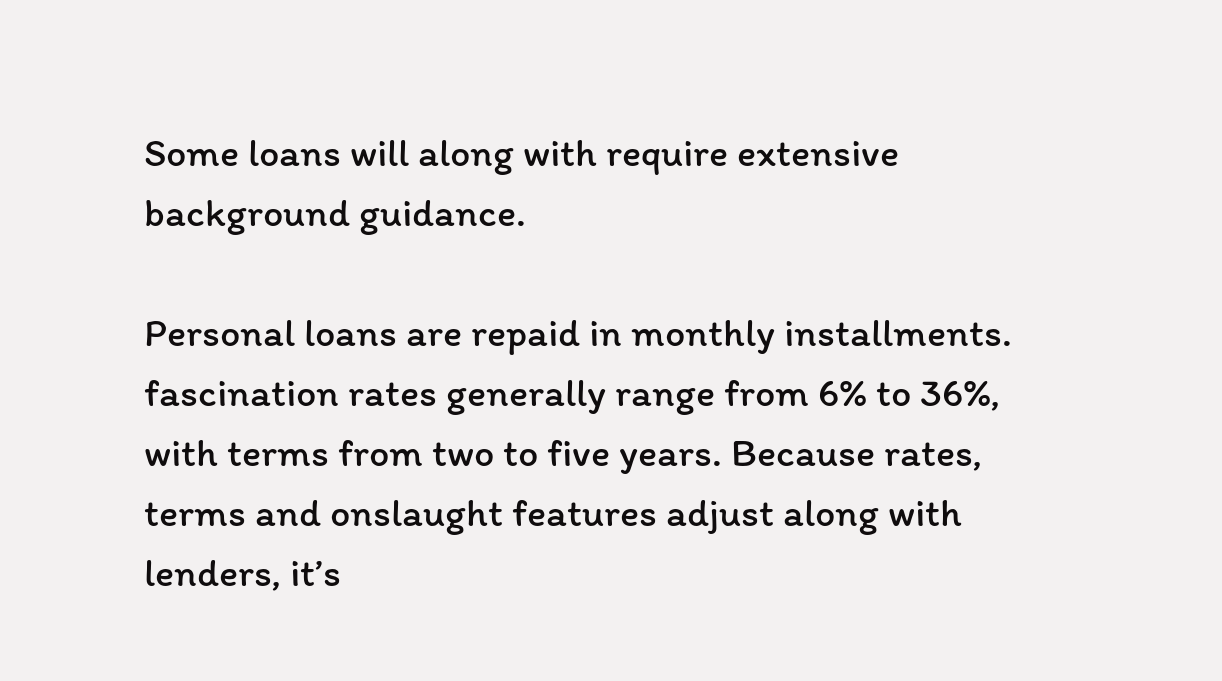Some loans will along with require extensive background guidance.

Personal loans are repaid in monthly installments. fascination rates generally range from 6% to 36%, with terms from two to five years. Because rates, terms and onslaught features adjust along with lenders, it’s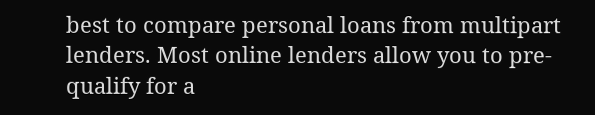best to compare personal loans from multipart lenders. Most online lenders allow you to pre-qualify for a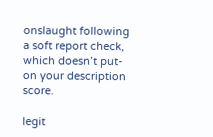onslaught following a soft report check, which doesn’t put-on your description score.

legit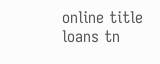online title loans tn